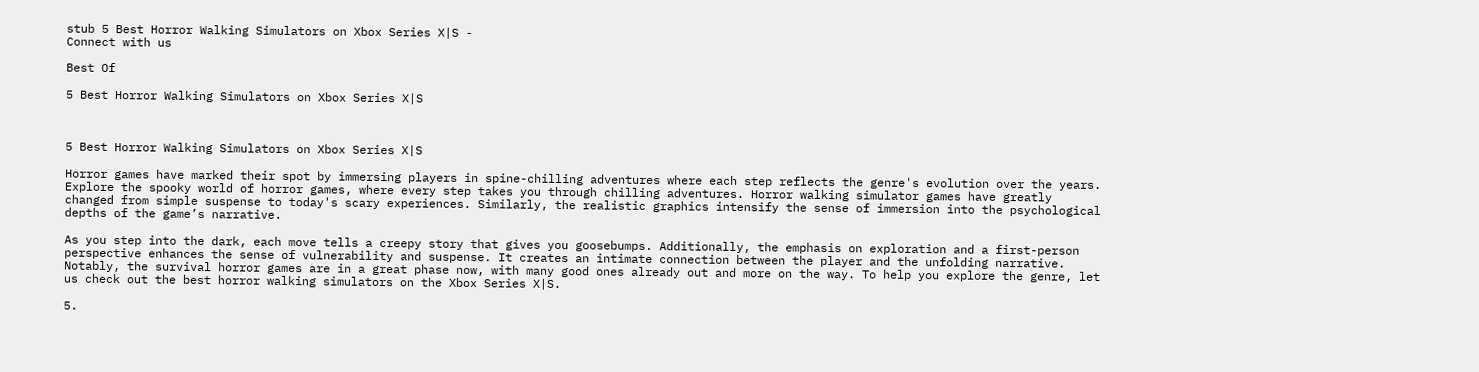stub 5 Best Horror Walking Simulators on Xbox Series X|S -
Connect with us

Best Of

5 Best Horror Walking Simulators on Xbox Series X|S



5 Best Horror Walking Simulators on Xbox Series X|S

Horror games have marked their spot by immersing players in spine-chilling adventures where each step reflects the genre's evolution over the years. Explore the spooky world of horror games, where every step takes you through chilling adventures. Horror walking simulator games have greatly changed from simple suspense to today's scary experiences. Similarly, the realistic graphics intensify the sense of immersion into the psychological depths of the game’s narrative.

As you step into the dark, each move tells a creepy story that gives you goosebumps. Additionally, the emphasis on exploration and a first-person perspective enhances the sense of vulnerability and suspense. It creates an intimate connection between the player and the unfolding narrative. Notably, the survival horror games are in a great phase now, with many good ones already out and more on the way. To help you explore the genre, let us check out the best horror walking simulators on the Xbox Series X|S.

5.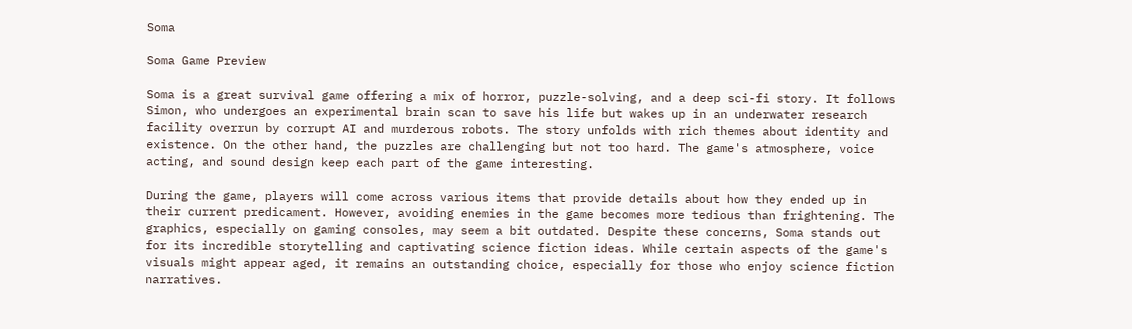Soma

Soma Game Preview

Soma is a great survival game offering a mix of horror, puzzle-solving, and a deep sci-fi story. It follows Simon, who undergoes an experimental brain scan to save his life but wakes up in an underwater research facility overrun by corrupt AI and murderous robots. The story unfolds with rich themes about identity and existence. On the other hand, the puzzles are challenging but not too hard. The game's atmosphere, voice acting, and sound design keep each part of the game interesting.

During the game, players will come across various items that provide details about how they ended up in their current predicament. However, avoiding enemies in the game becomes more tedious than frightening. The graphics, especially on gaming consoles, may seem a bit outdated. Despite these concerns, Soma stands out for its incredible storytelling and captivating science fiction ideas. While certain aspects of the game's visuals might appear aged, it remains an outstanding choice, especially for those who enjoy science fiction narratives.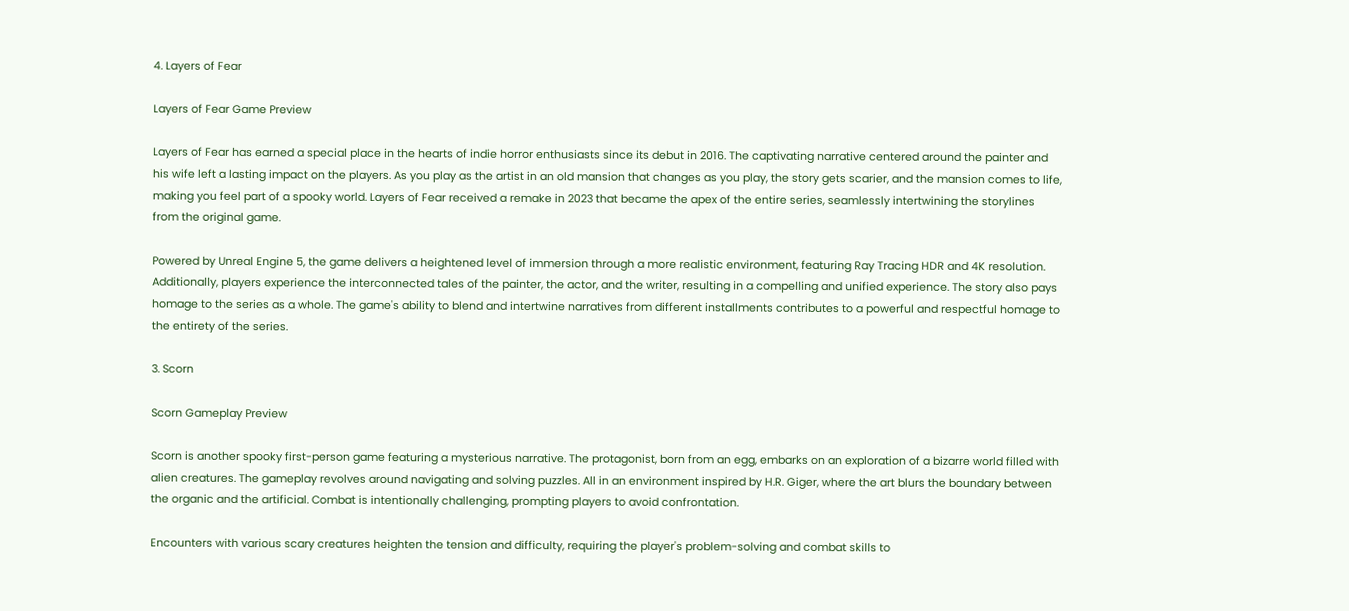4. Layers of Fear

Layers of Fear Game Preview

Layers of Fear has earned a special place in the hearts of indie horror enthusiasts since its debut in 2016. The captivating narrative centered around the painter and his wife left a lasting impact on the players. As you play as the artist in an old mansion that changes as you play, the story gets scarier, and the mansion comes to life, making you feel part of a spooky world. Layers of Fear received a remake in 2023 that became the apex of the entire series, seamlessly intertwining the storylines from the original game.

Powered by Unreal Engine 5, the game delivers a heightened level of immersion through a more realistic environment, featuring Ray Tracing HDR and 4K resolution. Additionally, players experience the interconnected tales of the painter, the actor, and the writer, resulting in a compelling and unified experience. The story also pays homage to the series as a whole. The game's ability to blend and intertwine narratives from different installments contributes to a powerful and respectful homage to the entirety of the series.

3. Scorn

Scorn Gameplay Preview

Scorn is another spooky first-person game featuring a mysterious narrative. The protagonist, born from an egg, embarks on an exploration of a bizarre world filled with alien creatures. The gameplay revolves around navigating and solving puzzles. All in an environment inspired by H.R. Giger, where the art blurs the boundary between the organic and the artificial. Combat is intentionally challenging, prompting players to avoid confrontation.

Encounters with various scary creatures heighten the tension and difficulty, requiring the player's problem-solving and combat skills to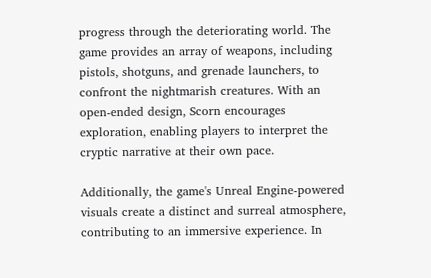progress through the deteriorating world. The game provides an array of weapons, including pistols, shotguns, and grenade launchers, to confront the nightmarish creatures. With an open-ended design, Scorn encourages exploration, enabling players to interpret the cryptic narrative at their own pace.

Additionally, the game's Unreal Engine-powered visuals create a distinct and surreal atmosphere, contributing to an immersive experience. In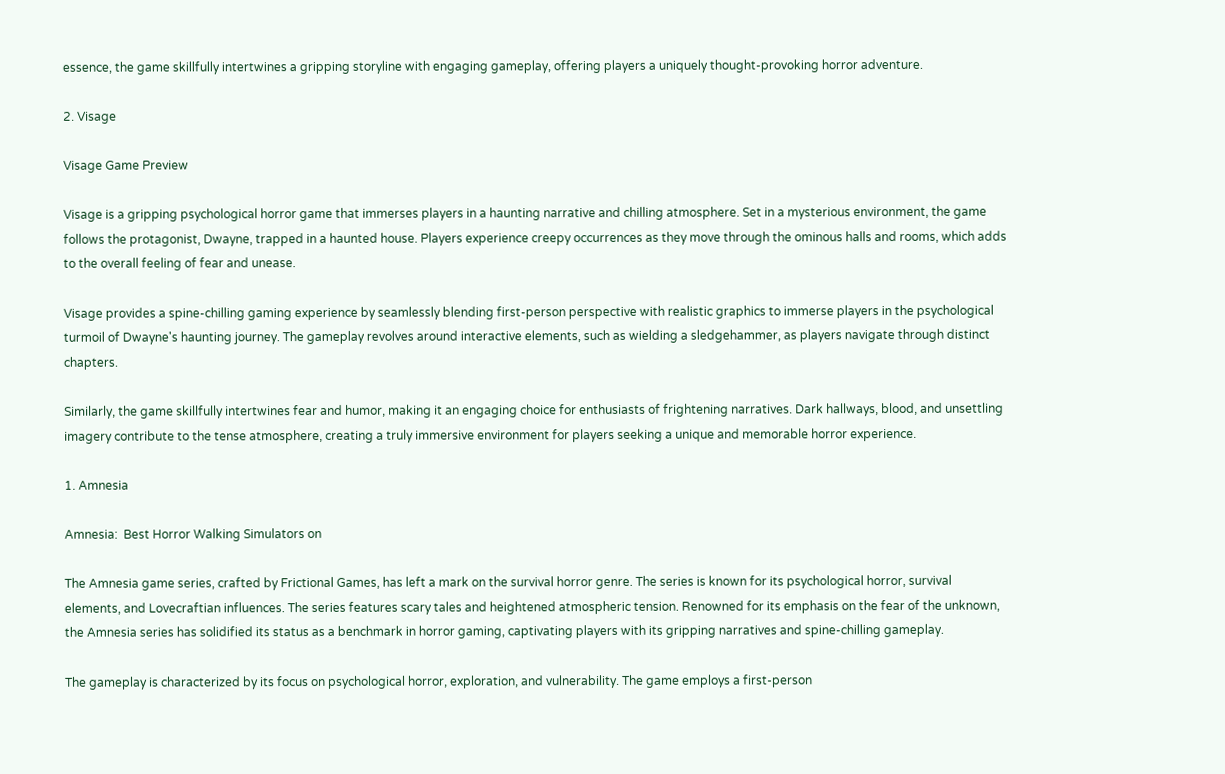essence, the game skillfully intertwines a gripping storyline with engaging gameplay, offering players a uniquely thought-provoking horror adventure.

2. Visage

Visage Game Preview

Visage is a gripping psychological horror game that immerses players in a haunting narrative and chilling atmosphere. Set in a mysterious environment, the game follows the protagonist, Dwayne, trapped in a haunted house. Players experience creepy occurrences as they move through the ominous halls and rooms, which adds to the overall feeling of fear and unease.

Visage provides a spine-chilling gaming experience by seamlessly blending first-person perspective with realistic graphics to immerse players in the psychological turmoil of Dwayne's haunting journey. The gameplay revolves around interactive elements, such as wielding a sledgehammer, as players navigate through distinct chapters.

Similarly, the game skillfully intertwines fear and humor, making it an engaging choice for enthusiasts of frightening narratives. Dark hallways, blood, and unsettling imagery contribute to the tense atmosphere, creating a truly immersive environment for players seeking a unique and memorable horror experience.

1. Amnesia

Amnesia:  Best Horror Walking Simulators on

The Amnesia game series, crafted by Frictional Games, has left a mark on the survival horror genre. The series is known for its psychological horror, survival elements, and Lovecraftian influences. The series features scary tales and heightened atmospheric tension. Renowned for its emphasis on the fear of the unknown, the Amnesia series has solidified its status as a benchmark in horror gaming, captivating players with its gripping narratives and spine-chilling gameplay.

The gameplay is characterized by its focus on psychological horror, exploration, and vulnerability. The game employs a first-person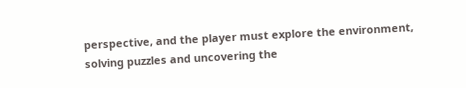perspective, and the player must explore the environment, solving puzzles and uncovering the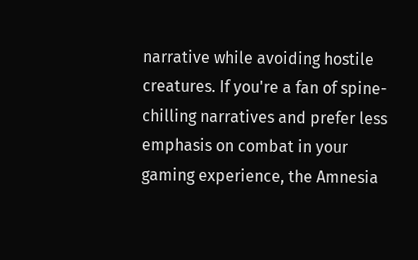narrative while avoiding hostile creatures. If you're a fan of spine-chilling narratives and prefer less emphasis on combat in your gaming experience, the Amnesia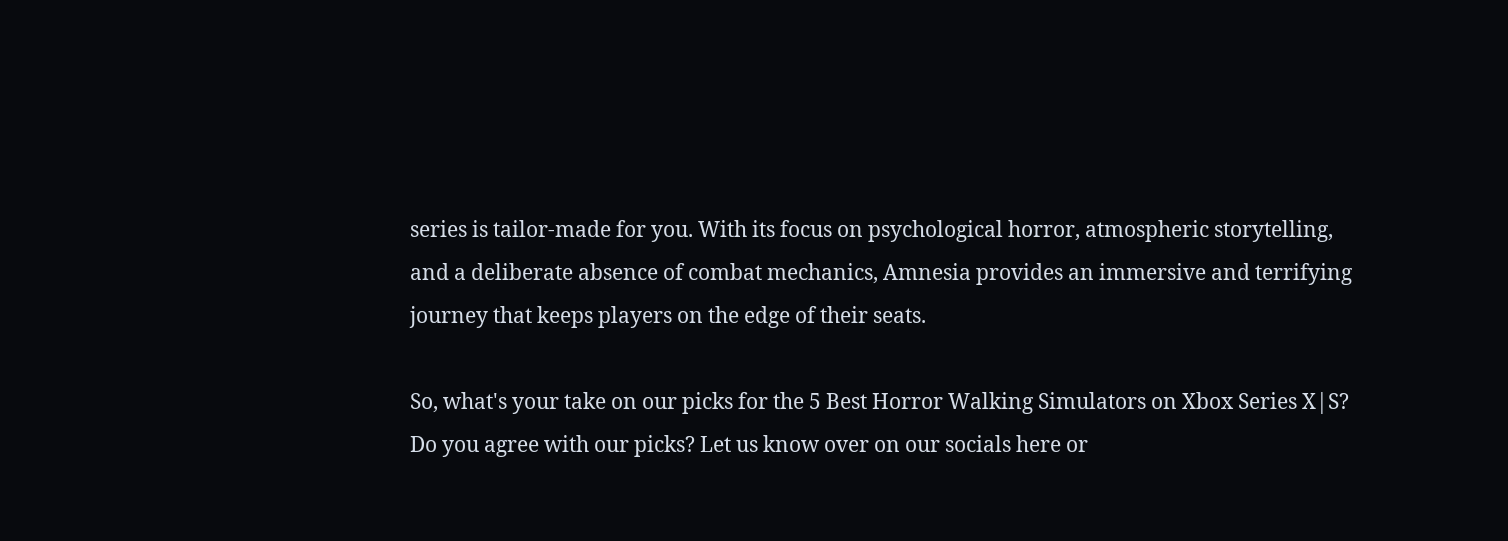series is tailor-made for you. With its focus on psychological horror, atmospheric storytelling, and a deliberate absence of combat mechanics, Amnesia provides an immersive and terrifying journey that keeps players on the edge of their seats.

So, what's your take on our picks for the 5 Best Horror Walking Simulators on Xbox Series X|S? Do you agree with our picks? Let us know over on our socials here or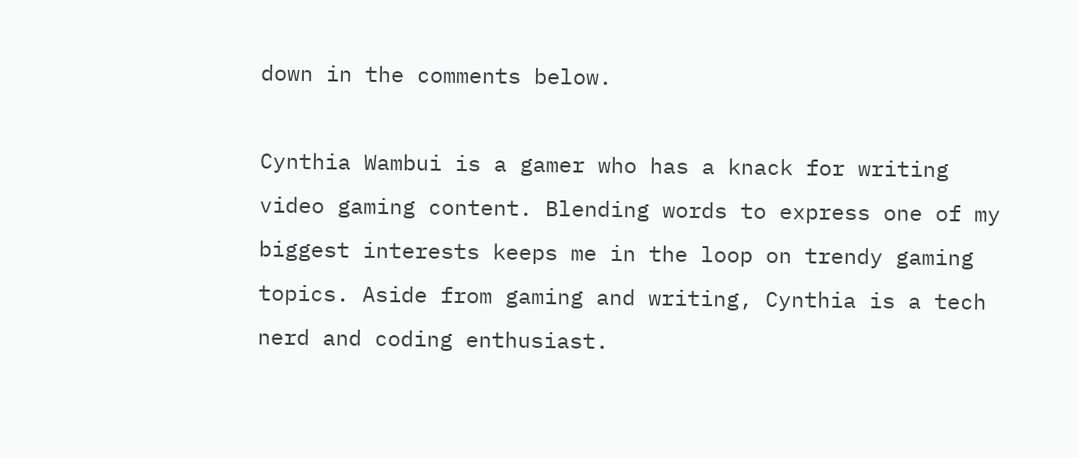down in the comments below.

Cynthia Wambui is a gamer who has a knack for writing video gaming content. Blending words to express one of my biggest interests keeps me in the loop on trendy gaming topics. Aside from gaming and writing, Cynthia is a tech nerd and coding enthusiast.